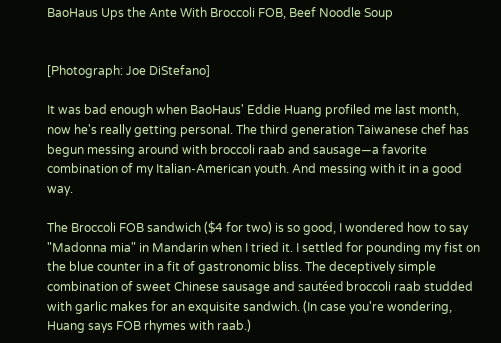BaoHaus Ups the Ante With Broccoli FOB, Beef Noodle Soup


[Photograph: Joe DiStefano]

It was bad enough when BaoHaus' Eddie Huang profiled me last month, now he's really getting personal. The third generation Taiwanese chef has begun messing around with broccoli raab and sausage—a favorite combination of my Italian-American youth. And messing with it in a good way.

The Broccoli FOB sandwich ($4 for two) is so good, I wondered how to say "Madonna mia" in Mandarin when I tried it. I settled for pounding my fist on the blue counter in a fit of gastronomic bliss. The deceptively simple combination of sweet Chinese sausage and sautéed broccoli raab studded with garlic makes for an exquisite sandwich. (In case you're wondering, Huang says FOB rhymes with raab.)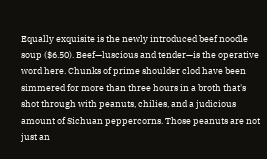Equally exquisite is the newly introduced beef noodle soup ($6.50). Beef—luscious and tender—is the operative word here. Chunks of prime shoulder clod have been simmered for more than three hours in a broth that's shot through with peanuts, chilies, and a judicious amount of Sichuan peppercorns. Those peanuts are not just an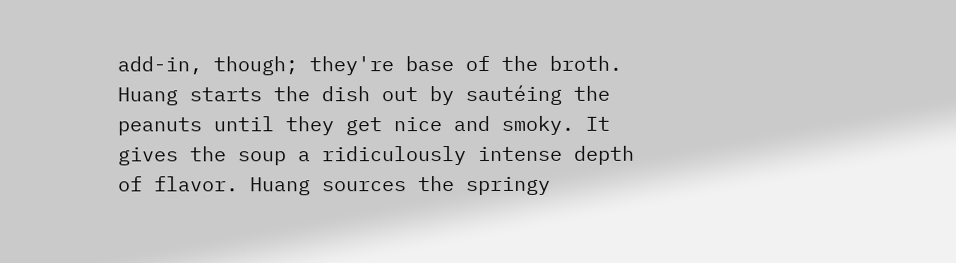add-in, though; they're base of the broth. Huang starts the dish out by sautéing the peanuts until they get nice and smoky. It gives the soup a ridiculously intense depth of flavor. Huang sources the springy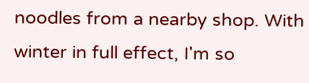noodles from a nearby shop. With winter in full effect, I'm so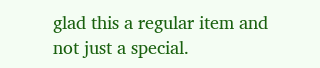glad this a regular item and not just a special.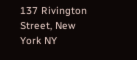137 Rivington Street, New York NY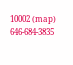10002 (map) 646-684-3835